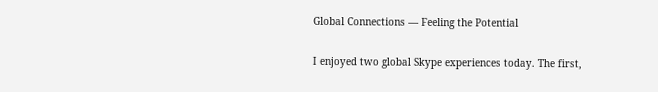Global Connections — Feeling the Potential

I enjoyed two global Skype experiences today. The first,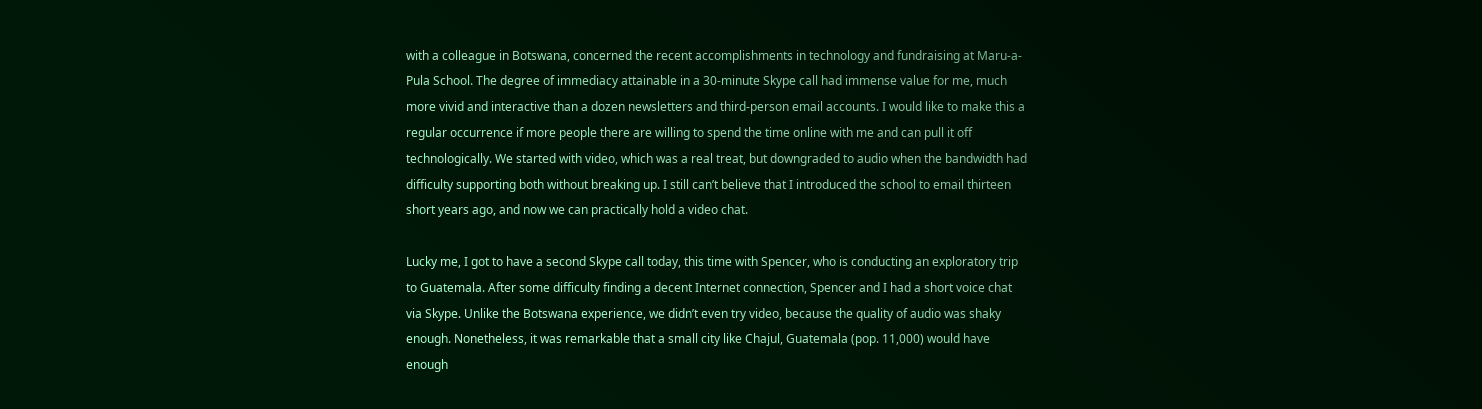with a colleague in Botswana, concerned the recent accomplishments in technology and fundraising at Maru-a-Pula School. The degree of immediacy attainable in a 30-minute Skype call had immense value for me, much more vivid and interactive than a dozen newsletters and third-person email accounts. I would like to make this a regular occurrence if more people there are willing to spend the time online with me and can pull it off technologically. We started with video, which was a real treat, but downgraded to audio when the bandwidth had difficulty supporting both without breaking up. I still can’t believe that I introduced the school to email thirteen short years ago, and now we can practically hold a video chat.

Lucky me, I got to have a second Skype call today, this time with Spencer, who is conducting an exploratory trip to Guatemala. After some difficulty finding a decent Internet connection, Spencer and I had a short voice chat via Skype. Unlike the Botswana experience, we didn’t even try video, because the quality of audio was shaky enough. Nonetheless, it was remarkable that a small city like Chajul, Guatemala (pop. 11,000) would have enough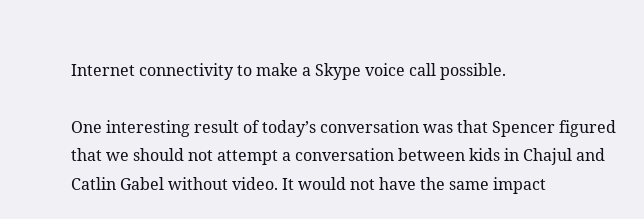Internet connectivity to make a Skype voice call possible.

One interesting result of today’s conversation was that Spencer figured that we should not attempt a conversation between kids in Chajul and Catlin Gabel without video. It would not have the same impact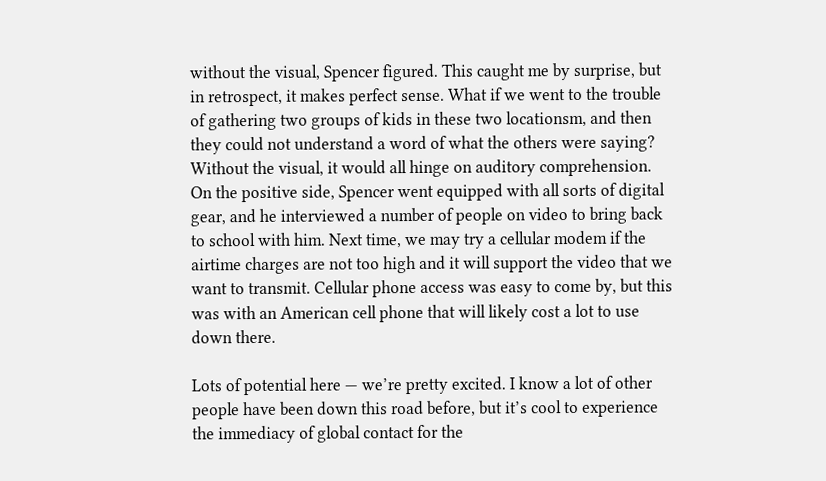without the visual, Spencer figured. This caught me by surprise, but in retrospect, it makes perfect sense. What if we went to the trouble of gathering two groups of kids in these two locationsm, and then they could not understand a word of what the others were saying? Without the visual, it would all hinge on auditory comprehension. On the positive side, Spencer went equipped with all sorts of digital gear, and he interviewed a number of people on video to bring back to school with him. Next time, we may try a cellular modem if the airtime charges are not too high and it will support the video that we want to transmit. Cellular phone access was easy to come by, but this was with an American cell phone that will likely cost a lot to use down there.

Lots of potential here — we’re pretty excited. I know a lot of other people have been down this road before, but it’s cool to experience the immediacy of global contact for the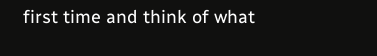first time and think of what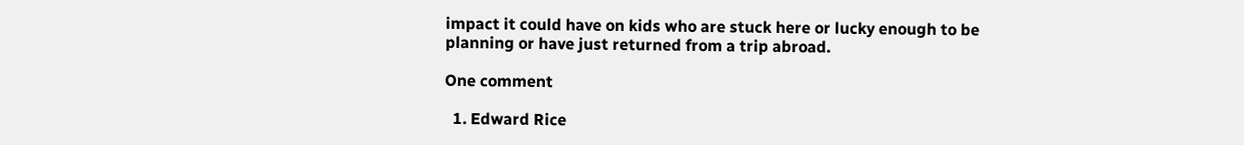impact it could have on kids who are stuck here or lucky enough to be planning or have just returned from a trip abroad.

One comment

  1. Edward Rice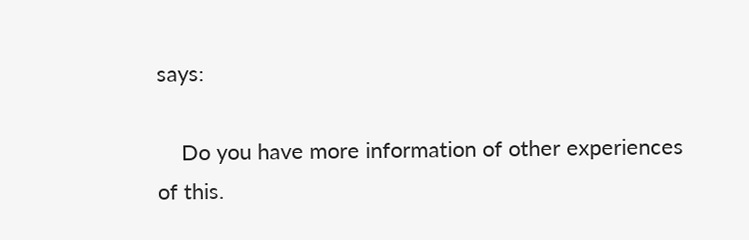says:

    Do you have more information of other experiences of this.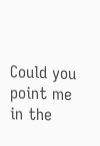Could you point me in the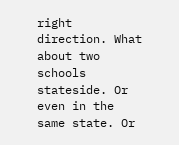right direction. What about two schools stateside. Or even in the same state. Or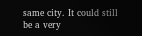same city. It could still be a very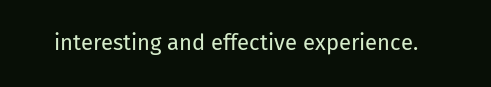interesting and effective experience.